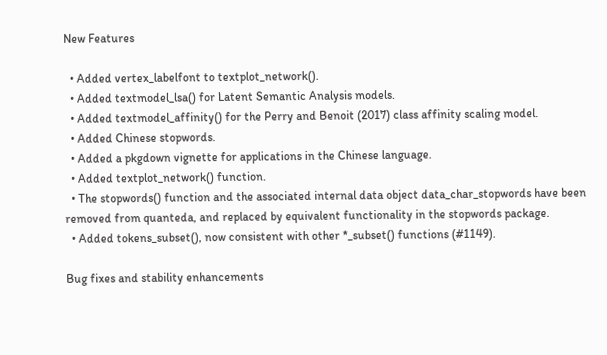New Features

  • Added vertex_labelfont to textplot_network().
  • Added textmodel_lsa() for Latent Semantic Analysis models.
  • Added textmodel_affinity() for the Perry and Benoit (2017) class affinity scaling model.
  • Added Chinese stopwords.
  • Added a pkgdown vignette for applications in the Chinese language.
  • Added textplot_network() function.
  • The stopwords() function and the associated internal data object data_char_stopwords have been removed from quanteda, and replaced by equivalent functionality in the stopwords package.
  • Added tokens_subset(), now consistent with other *_subset() functions (#1149).

Bug fixes and stability enhancements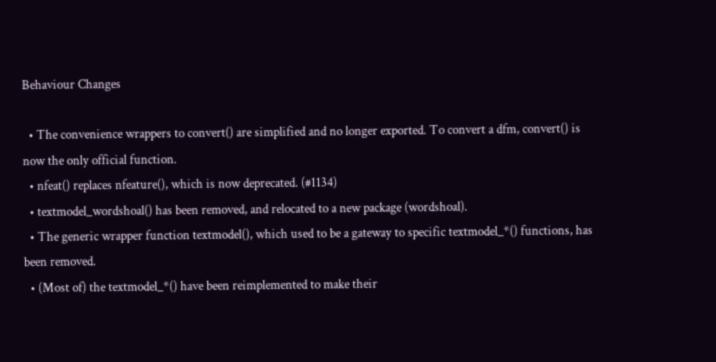Behaviour Changes

  • The convenience wrappers to convert() are simplified and no longer exported. To convert a dfm, convert() is now the only official function.
  • nfeat() replaces nfeature(), which is now deprecated. (#1134)
  • textmodel_wordshoal() has been removed, and relocated to a new package (wordshoal).
  • The generic wrapper function textmodel(), which used to be a gateway to specific textmodel_*() functions, has been removed.
  • (Most of) the textmodel_*() have been reimplemented to make their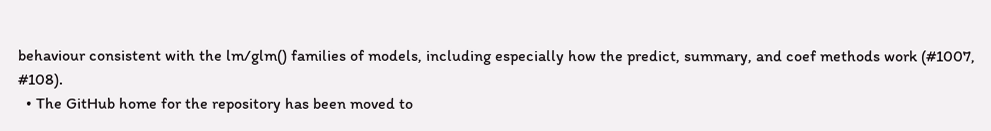behaviour consistent with the lm/glm() families of models, including especially how the predict, summary, and coef methods work (#1007, #108).
  • The GitHub home for the repository has been moved to